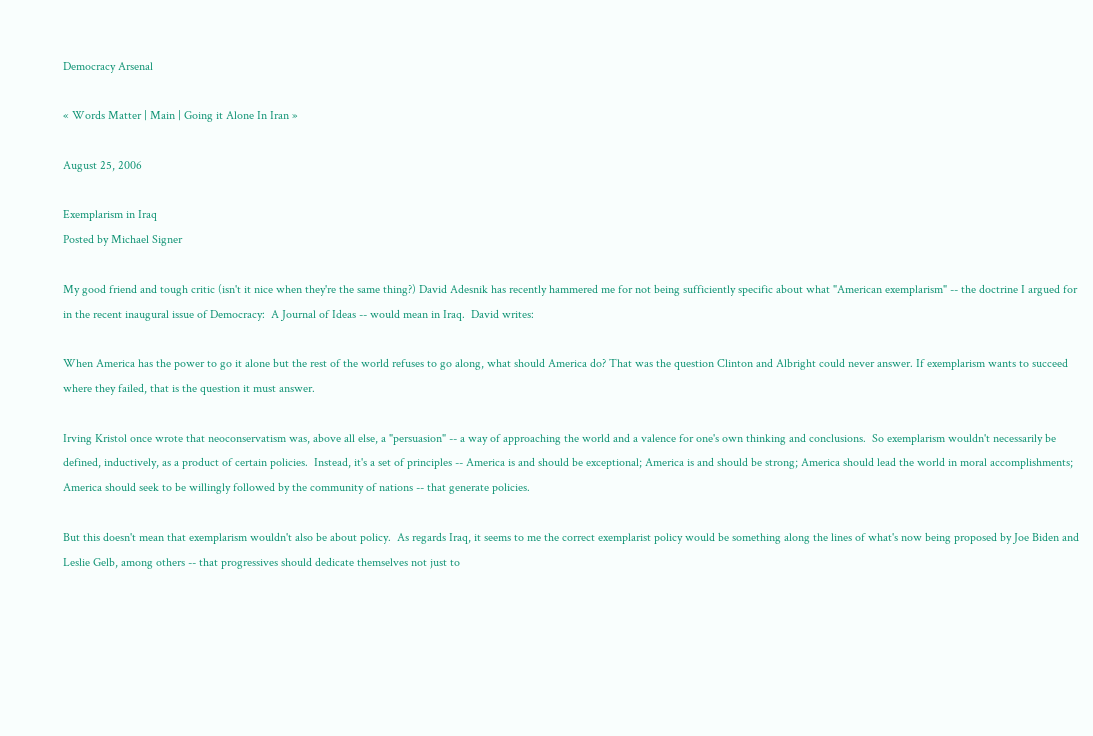Democracy Arsenal

« Words Matter | Main | Going it Alone In Iran »

August 25, 2006

Exemplarism in Iraq
Posted by Michael Signer

My good friend and tough critic (isn't it nice when they're the same thing?) David Adesnik has recently hammered me for not being sufficiently specific about what "American exemplarism" -- the doctrine I argued for in the recent inaugural issue of Democracy:  A Journal of Ideas -- would mean in Iraq.  David writes:

When America has the power to go it alone but the rest of the world refuses to go along, what should America do? That was the question Clinton and Albright could never answer. If exemplarism wants to succeed where they failed, that is the question it must answer.

Irving Kristol once wrote that neoconservatism was, above all else, a "persuasion" -- a way of approaching the world and a valence for one's own thinking and conclusions.  So exemplarism wouldn't necessarily be defined, inductively, as a product of certain policies.  Instead, it's a set of principles -- America is and should be exceptional; America is and should be strong; America should lead the world in moral accomplishments; America should seek to be willingly followed by the community of nations -- that generate policies.

But this doesn't mean that exemplarism wouldn't also be about policy.  As regards Iraq, it seems to me the correct exemplarist policy would be something along the lines of what's now being proposed by Joe Biden and Leslie Gelb, among others -- that progressives should dedicate themselves not just to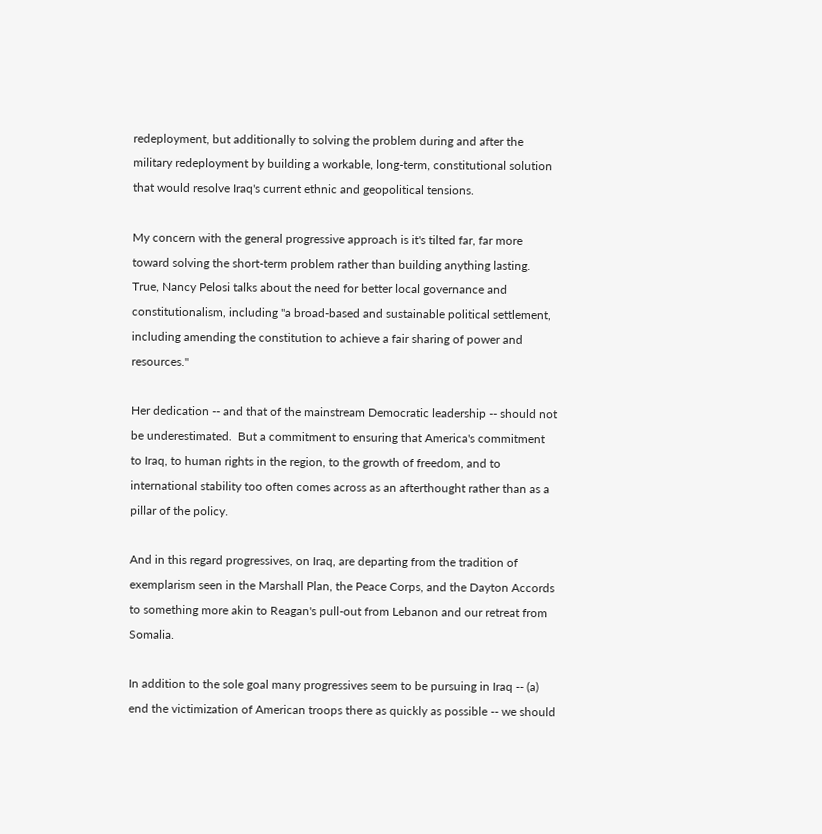redeployment, but additionally to solving the problem during and after the military redeployment by building a workable, long-term, constitutional solution that would resolve Iraq's current ethnic and geopolitical tensions.

My concern with the general progressive approach is it's tilted far, far more toward solving the short-term problem rather than building anything lasting.  True, Nancy Pelosi talks about the need for better local governance and constitutionalism, including "a broad-based and sustainable political settlement, including amending the constitution to achieve a fair sharing of power and resources."

Her dedication -- and that of the mainstream Democratic leadership -- should not be underestimated.  But a commitment to ensuring that America's commitment to Iraq, to human rights in the region, to the growth of freedom, and to international stability too often comes across as an afterthought rather than as a pillar of the policy.

And in this regard progressives, on Iraq, are departing from the tradition of exemplarism seen in the Marshall Plan, the Peace Corps, and the Dayton Accords to something more akin to Reagan's pull-out from Lebanon and our retreat from Somalia.

In addition to the sole goal many progressives seem to be pursuing in Iraq -- (a) end the victimization of American troops there as quickly as possible -- we should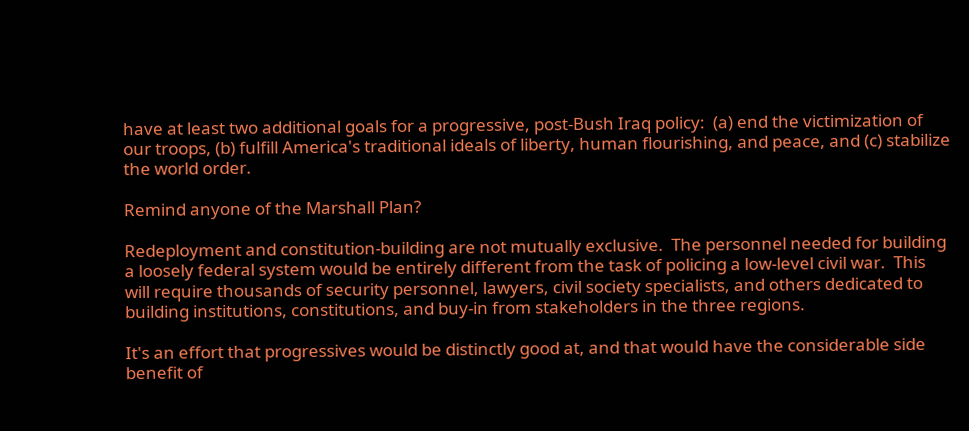have at least two additional goals for a progressive, post-Bush Iraq policy:  (a) end the victimization of our troops, (b) fulfill America's traditional ideals of liberty, human flourishing, and peace, and (c) stabilize the world order.

Remind anyone of the Marshall Plan?

Redeployment and constitution-building are not mutually exclusive.  The personnel needed for building a loosely federal system would be entirely different from the task of policing a low-level civil war.  This will require thousands of security personnel, lawyers, civil society specialists, and others dedicated to building institutions, constitutions, and buy-in from stakeholders in the three regions.

It's an effort that progressives would be distinctly good at, and that would have the considerable side benefit of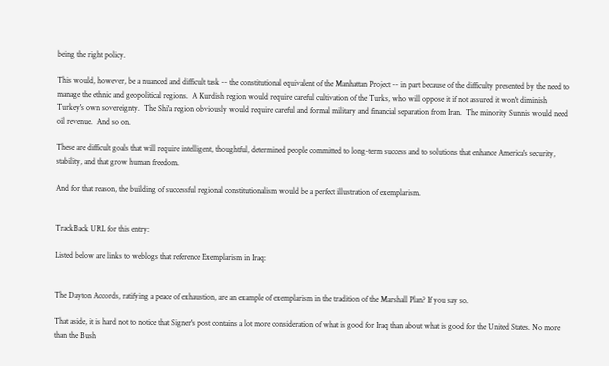being the right policy.

This would, however, be a nuanced and difficult task -- the constitutional equivalent of the Manhattan Project -- in part because of the difficulty presented by the need to manage the ethnic and geopolitical regions.  A Kurdish region would require careful cultivation of the Turks, who will oppose it if not assured it won't diminish Turkey's own sovereignty.  The Shi'a region obviously would require careful and formal military and financial separation from Iran.  The minority Sunnis would need oil revenue.  And so on.

These are difficult goals that will require intelligent, thoughtful, determined people committed to long-term success and to solutions that enhance America's security, stability, and that grow human freedom.

And for that reason, the building of successful regional constitutionalism would be a perfect illustration of exemplarism.


TrackBack URL for this entry:

Listed below are links to weblogs that reference Exemplarism in Iraq:


The Dayton Accords, ratifying a peace of exhaustion, are an example of exemplarism in the tradition of the Marshall Plan? If you say so.

That aside, it is hard not to notice that Signer's post contains a lot more consideration of what is good for Iraq than about what is good for the United States. No more than the Bush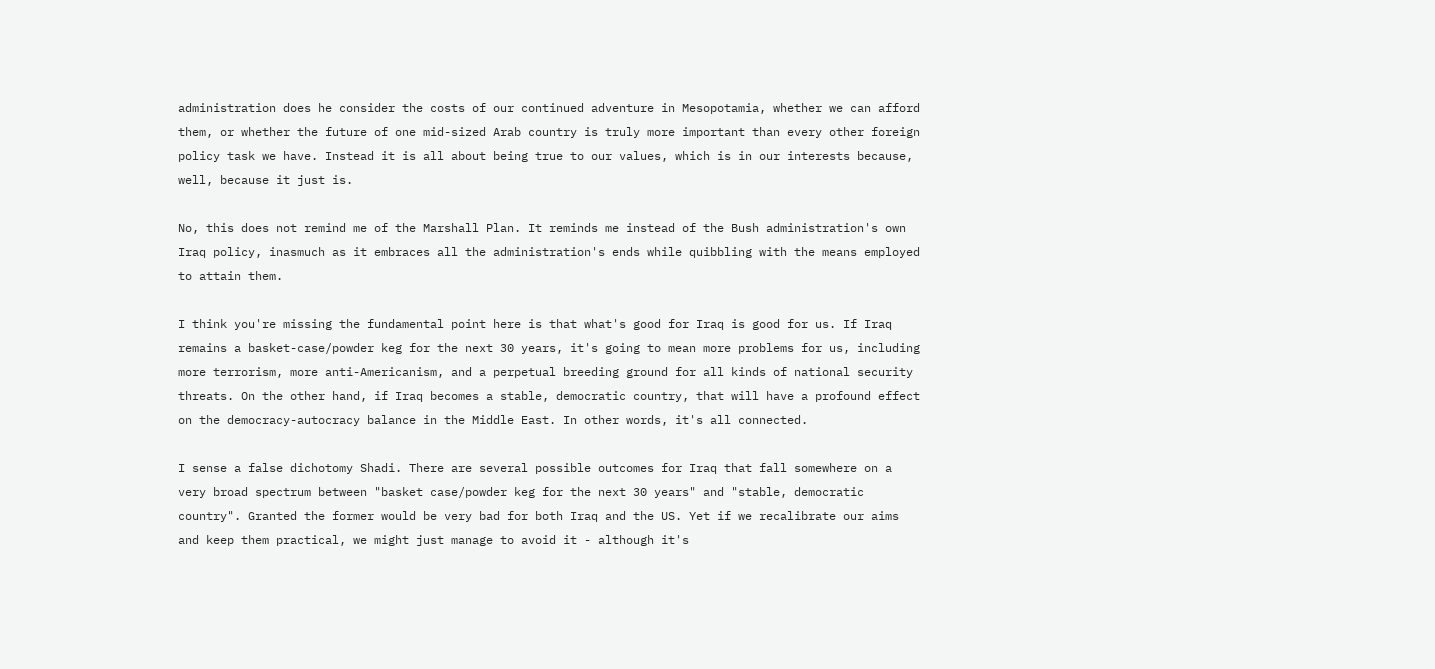administration does he consider the costs of our continued adventure in Mesopotamia, whether we can afford them, or whether the future of one mid-sized Arab country is truly more important than every other foreign policy task we have. Instead it is all about being true to our values, which is in our interests because, well, because it just is.

No, this does not remind me of the Marshall Plan. It reminds me instead of the Bush administration's own Iraq policy, inasmuch as it embraces all the administration's ends while quibbling with the means employed to attain them.

I think you're missing the fundamental point here is that what's good for Iraq is good for us. If Iraq remains a basket-case/powder keg for the next 30 years, it's going to mean more problems for us, including more terrorism, more anti-Americanism, and a perpetual breeding ground for all kinds of national security threats. On the other hand, if Iraq becomes a stable, democratic country, that will have a profound effect on the democracy-autocracy balance in the Middle East. In other words, it's all connected.

I sense a false dichotomy Shadi. There are several possible outcomes for Iraq that fall somewhere on a very broad spectrum between "basket case/powder keg for the next 30 years" and "stable, democratic country". Granted the former would be very bad for both Iraq and the US. Yet if we recalibrate our aims and keep them practical, we might just manage to avoid it - although it's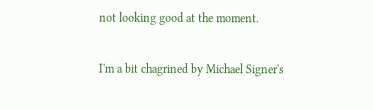not looking good at the moment.

I'm a bit chagrined by Michael Signer's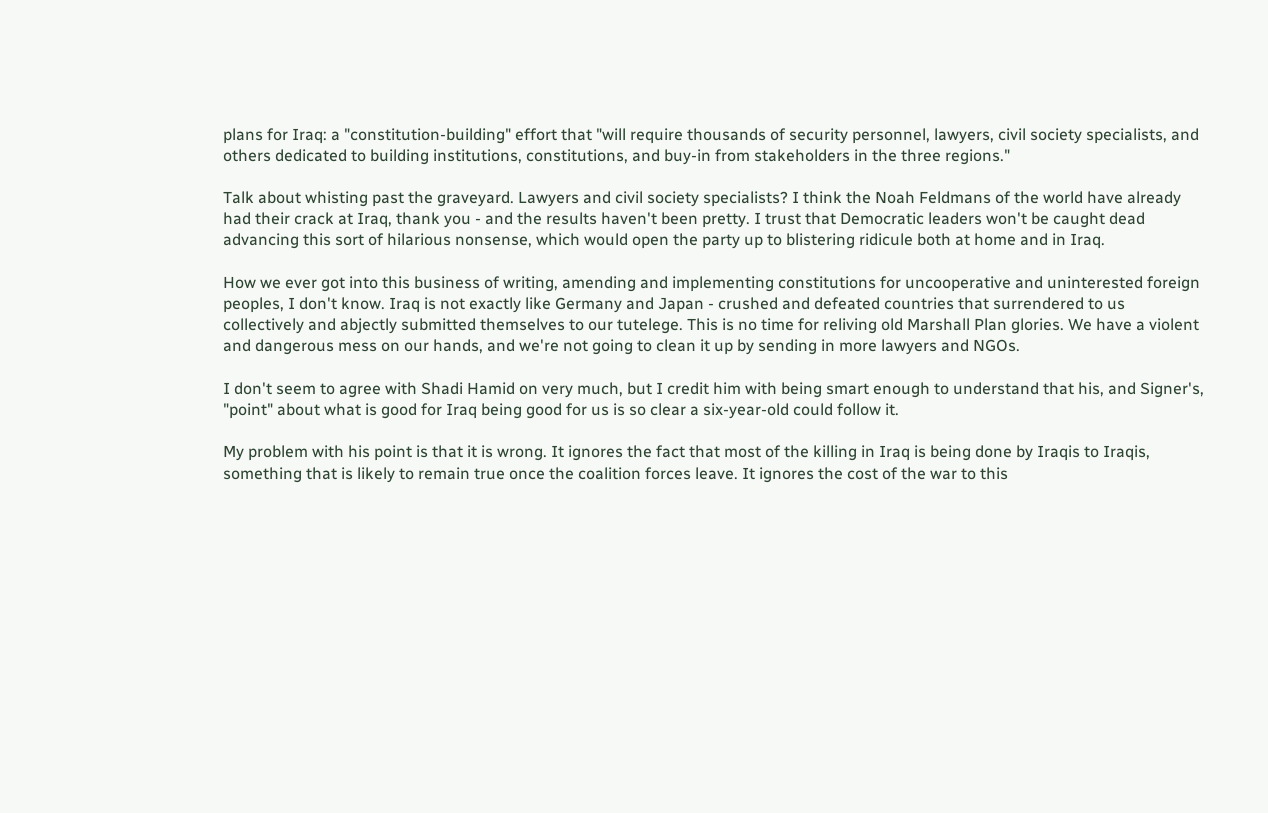plans for Iraq: a "constitution-building" effort that "will require thousands of security personnel, lawyers, civil society specialists, and others dedicated to building institutions, constitutions, and buy-in from stakeholders in the three regions."

Talk about whisting past the graveyard. Lawyers and civil society specialists? I think the Noah Feldmans of the world have already had their crack at Iraq, thank you - and the results haven't been pretty. I trust that Democratic leaders won't be caught dead advancing this sort of hilarious nonsense, which would open the party up to blistering ridicule both at home and in Iraq.

How we ever got into this business of writing, amending and implementing constitutions for uncooperative and uninterested foreign peoples, I don't know. Iraq is not exactly like Germany and Japan - crushed and defeated countries that surrendered to us collectively and abjectly submitted themselves to our tutelege. This is no time for reliving old Marshall Plan glories. We have a violent and dangerous mess on our hands, and we're not going to clean it up by sending in more lawyers and NGOs.

I don't seem to agree with Shadi Hamid on very much, but I credit him with being smart enough to understand that his, and Signer's, "point" about what is good for Iraq being good for us is so clear a six-year-old could follow it.

My problem with his point is that it is wrong. It ignores the fact that most of the killing in Iraq is being done by Iraqis to Iraqis, something that is likely to remain true once the coalition forces leave. It ignores the cost of the war to this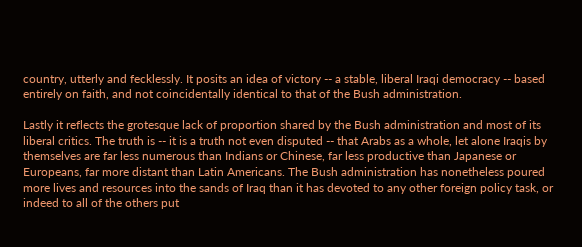country, utterly and fecklessly. It posits an idea of victory -- a stable, liberal Iraqi democracy -- based entirely on faith, and not coincidentally identical to that of the Bush administration.

Lastly it reflects the grotesque lack of proportion shared by the Bush administration and most of its liberal critics. The truth is -- it is a truth not even disputed -- that Arabs as a whole, let alone Iraqis by themselves are far less numerous than Indians or Chinese, far less productive than Japanese or Europeans, far more distant than Latin Americans. The Bush administration has nonetheless poured more lives and resources into the sands of Iraq than it has devoted to any other foreign policy task, or indeed to all of the others put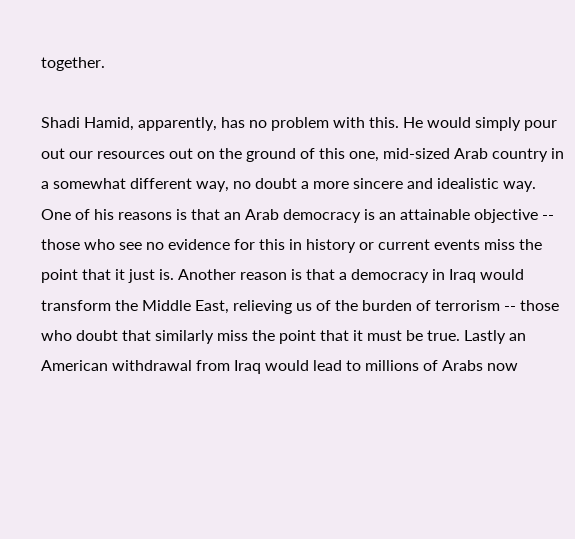together.

Shadi Hamid, apparently, has no problem with this. He would simply pour out our resources out on the ground of this one, mid-sized Arab country in a somewhat different way, no doubt a more sincere and idealistic way. One of his reasons is that an Arab democracy is an attainable objective -- those who see no evidence for this in history or current events miss the point that it just is. Another reason is that a democracy in Iraq would transform the Middle East, relieving us of the burden of terrorism -- those who doubt that similarly miss the point that it must be true. Lastly an American withdrawal from Iraq would lead to millions of Arabs now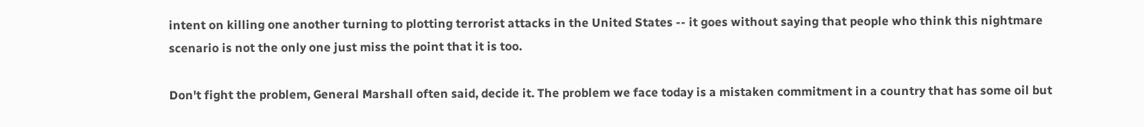intent on killing one another turning to plotting terrorist attacks in the United States -- it goes without saying that people who think this nightmare scenario is not the only one just miss the point that it is too.

Don't fight the problem, General Marshall often said, decide it. The problem we face today is a mistaken commitment in a country that has some oil but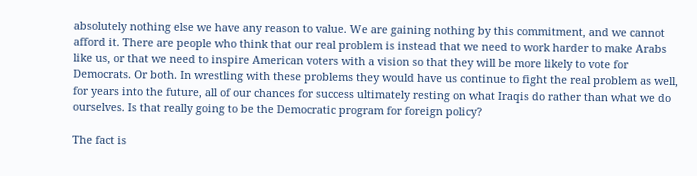absolutely nothing else we have any reason to value. We are gaining nothing by this commitment, and we cannot afford it. There are people who think that our real problem is instead that we need to work harder to make Arabs like us, or that we need to inspire American voters with a vision so that they will be more likely to vote for Democrats. Or both. In wrestling with these problems they would have us continue to fight the real problem as well, for years into the future, all of our chances for success ultimately resting on what Iraqis do rather than what we do ourselves. Is that really going to be the Democratic program for foreign policy?

The fact is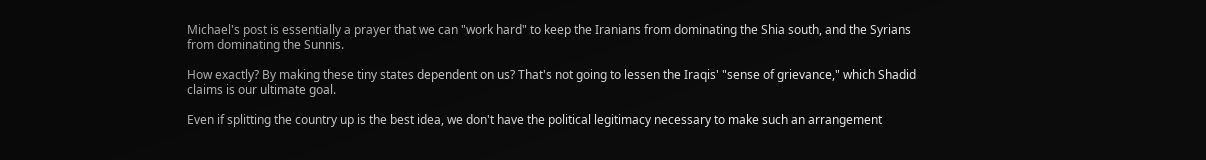Michael's post is essentially a prayer that we can "work hard" to keep the Iranians from dominating the Shia south, and the Syrians from dominating the Sunnis.

How exactly? By making these tiny states dependent on us? That's not going to lessen the Iraqis' "sense of grievance," which Shadid claims is our ultimate goal.

Even if splitting the country up is the best idea, we don't have the political legitimacy necessary to make such an arrangement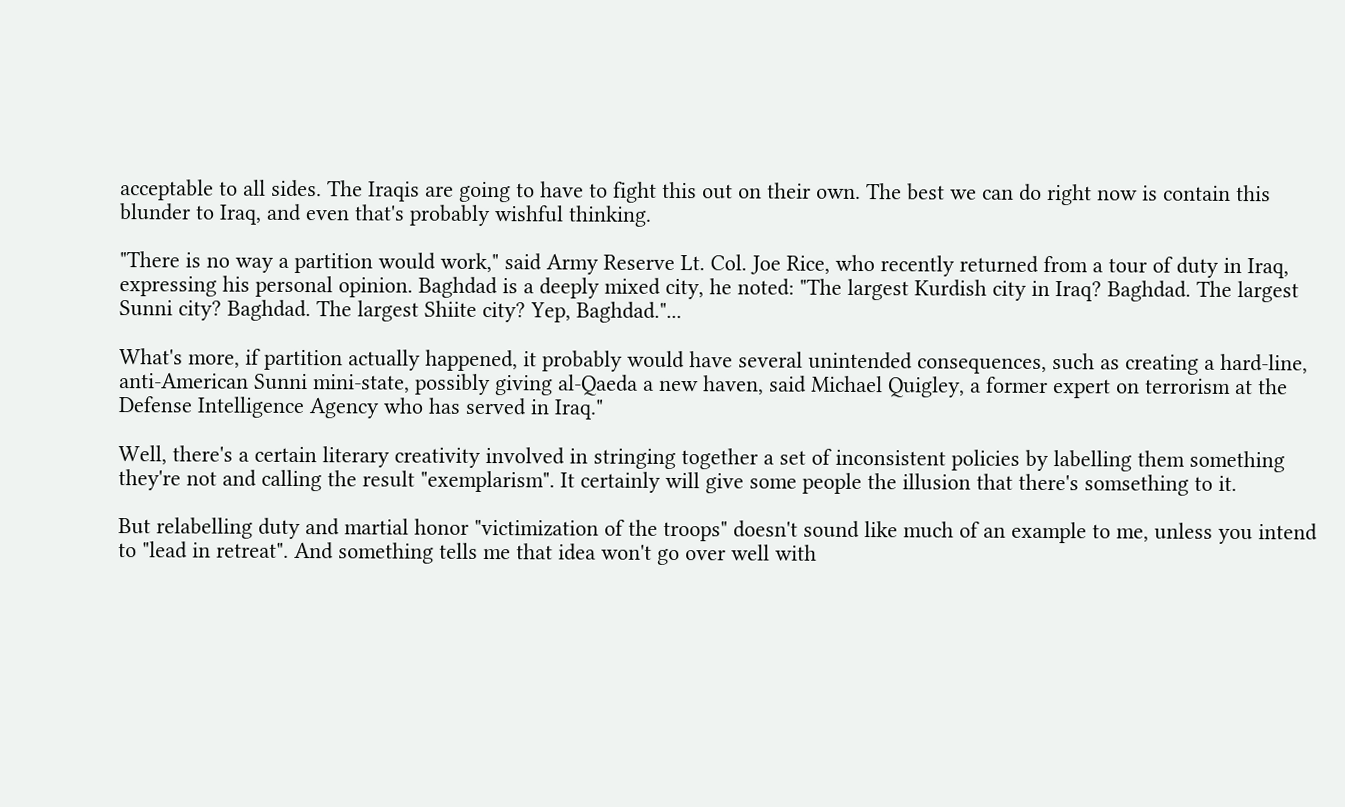acceptable to all sides. The Iraqis are going to have to fight this out on their own. The best we can do right now is contain this blunder to Iraq, and even that's probably wishful thinking.

"There is no way a partition would work," said Army Reserve Lt. Col. Joe Rice, who recently returned from a tour of duty in Iraq, expressing his personal opinion. Baghdad is a deeply mixed city, he noted: "The largest Kurdish city in Iraq? Baghdad. The largest Sunni city? Baghdad. The largest Shiite city? Yep, Baghdad."...

What's more, if partition actually happened, it probably would have several unintended consequences, such as creating a hard-line, anti-American Sunni mini-state, possibly giving al-Qaeda a new haven, said Michael Quigley, a former expert on terrorism at the Defense Intelligence Agency who has served in Iraq."

Well, there's a certain literary creativity involved in stringing together a set of inconsistent policies by labelling them something they're not and calling the result "exemplarism". It certainly will give some people the illusion that there's somsething to it.

But relabelling duty and martial honor "victimization of the troops" doesn't sound like much of an example to me, unless you intend to "lead in retreat". And something tells me that idea won't go over well with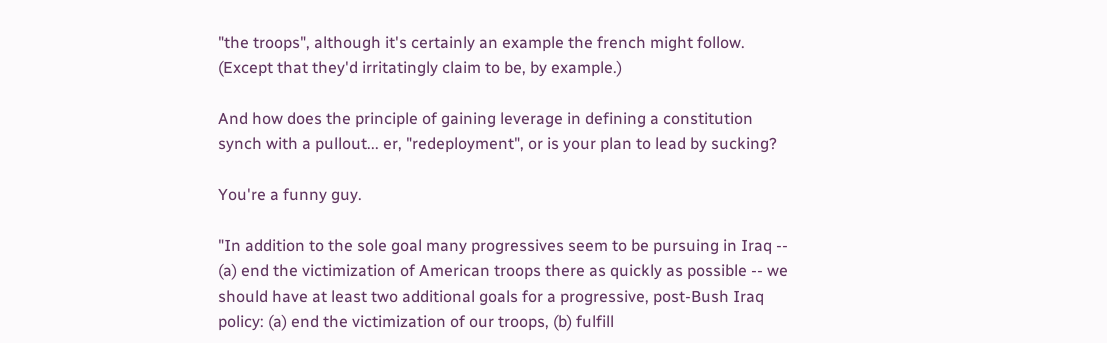"the troops", although it's certainly an example the french might follow. (Except that they'd irritatingly claim to be, by example.)

And how does the principle of gaining leverage in defining a constitution synch with a pullout... er, "redeployment", or is your plan to lead by sucking?

You're a funny guy.

"In addition to the sole goal many progressives seem to be pursuing in Iraq -- (a) end the victimization of American troops there as quickly as possible -- we should have at least two additional goals for a progressive, post-Bush Iraq policy: (a) end the victimization of our troops, (b) fulfill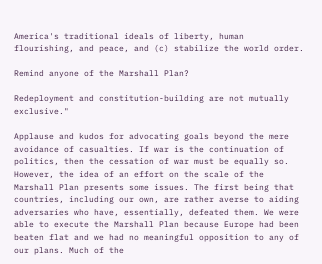America's traditional ideals of liberty, human flourishing, and peace, and (c) stabilize the world order.

Remind anyone of the Marshall Plan?

Redeployment and constitution-building are not mutually exclusive."

Applause and kudos for advocating goals beyond the mere avoidance of casualties. If war is the continuation of politics, then the cessation of war must be equally so. However, the idea of an effort on the scale of the Marshall Plan presents some issues. The first being that countries, including our own, are rather averse to aiding adversaries who have, essentially, defeated them. We were able to execute the Marshall Plan because Europe had been beaten flat and we had no meaningful opposition to any of our plans. Much of the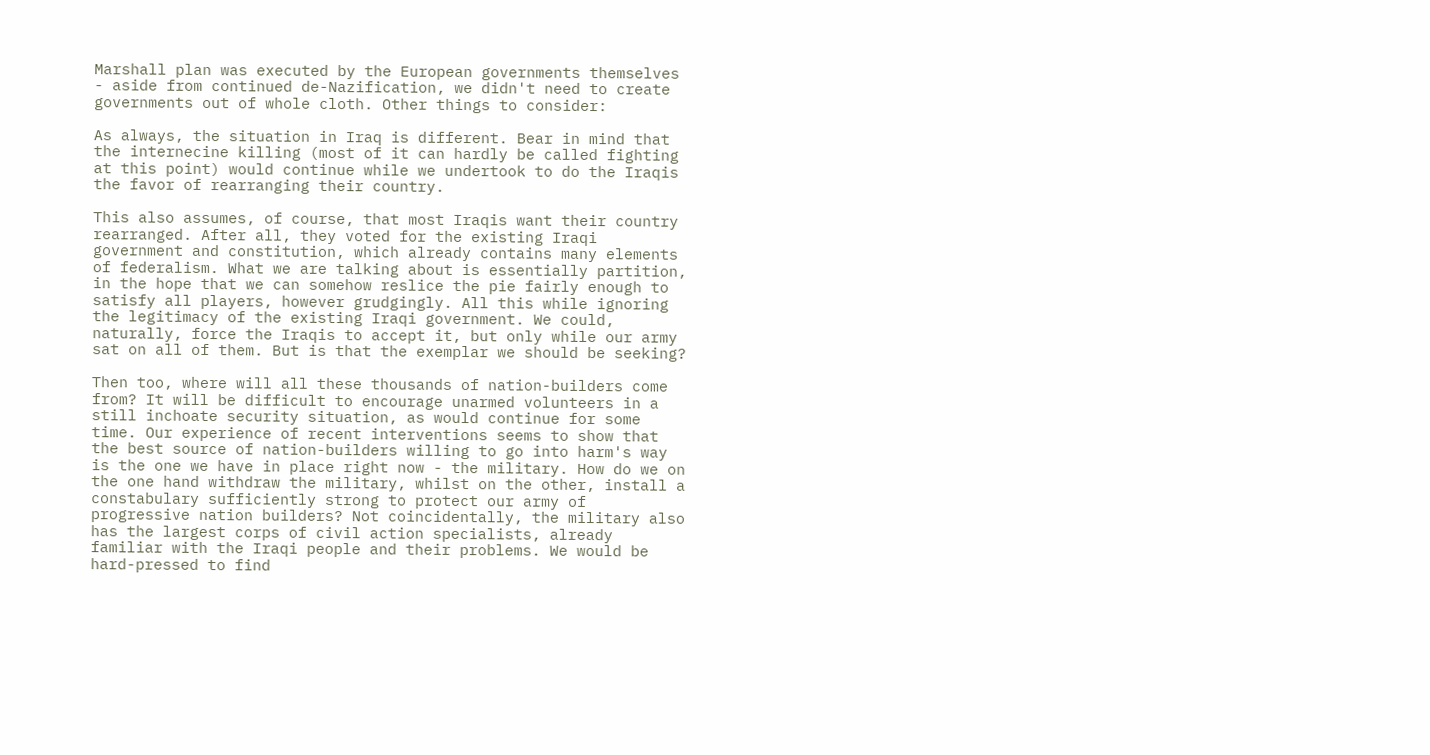Marshall plan was executed by the European governments themselves - aside from continued de-Nazification, we didn't need to create governments out of whole cloth. Other things to consider:

As always, the situation in Iraq is different. Bear in mind that the internecine killing (most of it can hardly be called fighting at this point) would continue while we undertook to do the Iraqis the favor of rearranging their country.

This also assumes, of course, that most Iraqis want their country rearranged. After all, they voted for the existing Iraqi government and constitution, which already contains many elements of federalism. What we are talking about is essentially partition, in the hope that we can somehow reslice the pie fairly enough to satisfy all players, however grudgingly. All this while ignoring the legitimacy of the existing Iraqi government. We could, naturally, force the Iraqis to accept it, but only while our army sat on all of them. But is that the exemplar we should be seeking?

Then too, where will all these thousands of nation-builders come from? It will be difficult to encourage unarmed volunteers in a still inchoate security situation, as would continue for some time. Our experience of recent interventions seems to show that the best source of nation-builders willing to go into harm's way is the one we have in place right now - the military. How do we on the one hand withdraw the military, whilst on the other, install a constabulary sufficiently strong to protect our army of progressive nation builders? Not coincidentally, the military also has the largest corps of civil action specialists, already familiar with the Iraqi people and their problems. We would be hard-pressed to find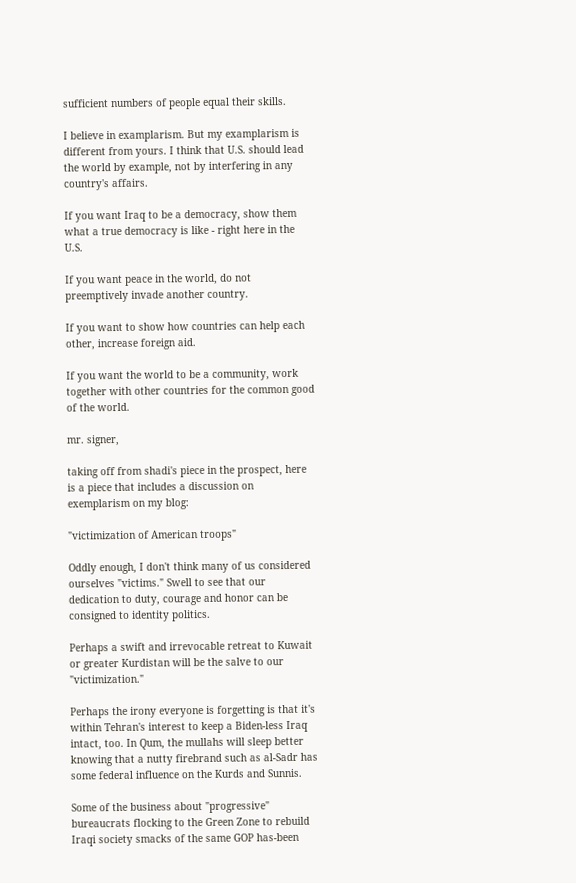sufficient numbers of people equal their skills.

I believe in examplarism. But my examplarism is different from yours. I think that U.S. should lead the world by example, not by interfering in any country's affairs.

If you want Iraq to be a democracy, show them what a true democracy is like - right here in the U.S.

If you want peace in the world, do not preemptively invade another country.

If you want to show how countries can help each other, increase foreign aid.

If you want the world to be a community, work together with other countries for the common good of the world.

mr. signer,

taking off from shadi's piece in the prospect, here is a piece that includes a discussion on exemplarism on my blog:

"victimization of American troops"

Oddly enough, I don't think many of us considered ourselves "victims." Swell to see that our dedication to duty, courage and honor can be consigned to identity politics.

Perhaps a swift and irrevocable retreat to Kuwait or greater Kurdistan will be the salve to our "victimization."

Perhaps the irony everyone is forgetting is that it's within Tehran's interest to keep a Biden-less Iraq intact, too. In Qum, the mullahs will sleep better knowing that a nutty firebrand such as al-Sadr has some federal influence on the Kurds and Sunnis.

Some of the business about "progressive" bureaucrats flocking to the Green Zone to rebuild Iraqi society smacks of the same GOP has-been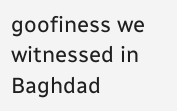goofiness we witnessed in Baghdad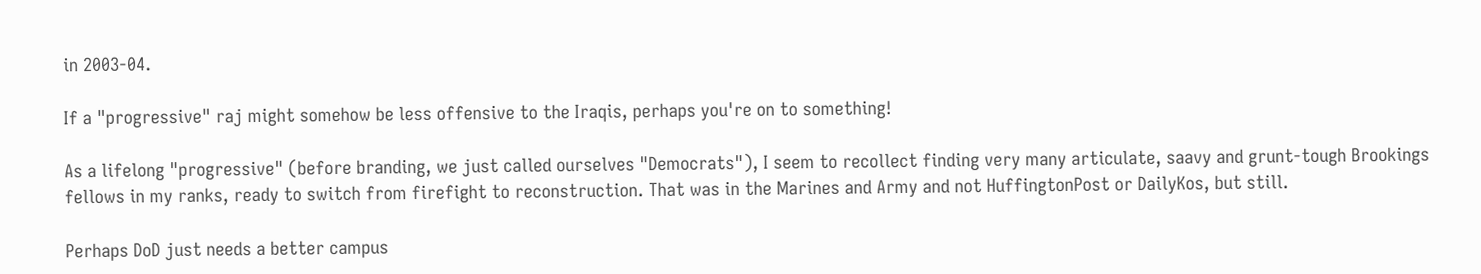in 2003-04.

If a "progressive" raj might somehow be less offensive to the Iraqis, perhaps you're on to something!

As a lifelong "progressive" (before branding, we just called ourselves "Democrats"), I seem to recollect finding very many articulate, saavy and grunt-tough Brookings fellows in my ranks, ready to switch from firefight to reconstruction. That was in the Marines and Army and not HuffingtonPost or DailyKos, but still.

Perhaps DoD just needs a better campus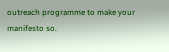outreach programme to make your manifesto so.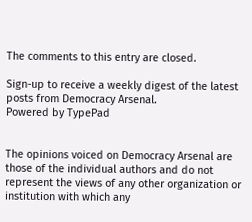The comments to this entry are closed.

Sign-up to receive a weekly digest of the latest posts from Democracy Arsenal.
Powered by TypePad


The opinions voiced on Democracy Arsenal are those of the individual authors and do not represent the views of any other organization or institution with which any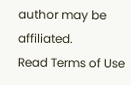author may be affiliated.
Read Terms of Use